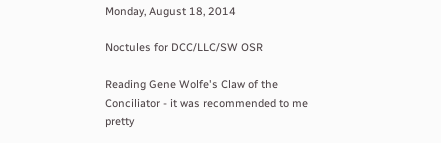Monday, August 18, 2014

Noctules for DCC/LLC/SW OSR

Reading Gene Wolfe's Claw of the Conciliator - it was recommended to me pretty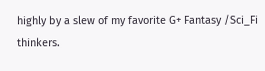highly by a slew of my favorite G+ Fantasy /Sci_Fi thinkers.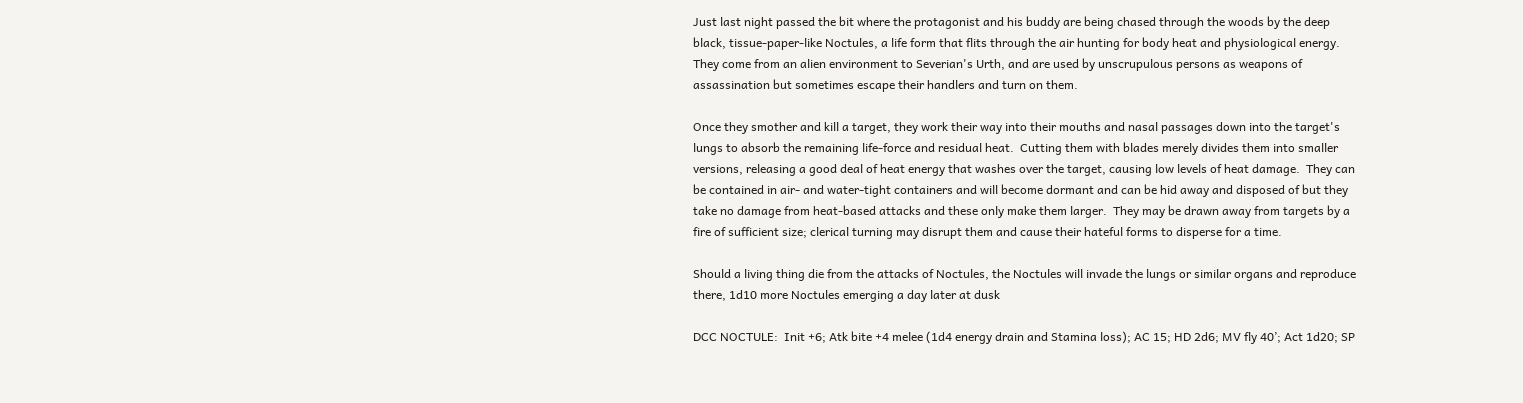Just last night passed the bit where the protagonist and his buddy are being chased through the woods by the deep black, tissue-paper-like Noctules, a life form that flits through the air hunting for body heat and physiological energy.  They come from an alien environment to Severian's Urth, and are used by unscrupulous persons as weapons of assassination but sometimes escape their handlers and turn on them.

Once they smother and kill a target, they work their way into their mouths and nasal passages down into the target's lungs to absorb the remaining life-force and residual heat.  Cutting them with blades merely divides them into smaller versions, releasing a good deal of heat energy that washes over the target, causing low levels of heat damage.  They can be contained in air- and water-tight containers and will become dormant and can be hid away and disposed of but they take no damage from heat-based attacks and these only make them larger.  They may be drawn away from targets by a fire of sufficient size; clerical turning may disrupt them and cause their hateful forms to disperse for a time.

Should a living thing die from the attacks of Noctules, the Noctules will invade the lungs or similar organs and reproduce there, 1d10 more Noctules emerging a day later at dusk

DCC NOCTULE:  Init +6; Atk bite +4 melee (1d4 energy drain and Stamina loss); AC 15; HD 2d6; MV fly 40’; Act 1d20; SP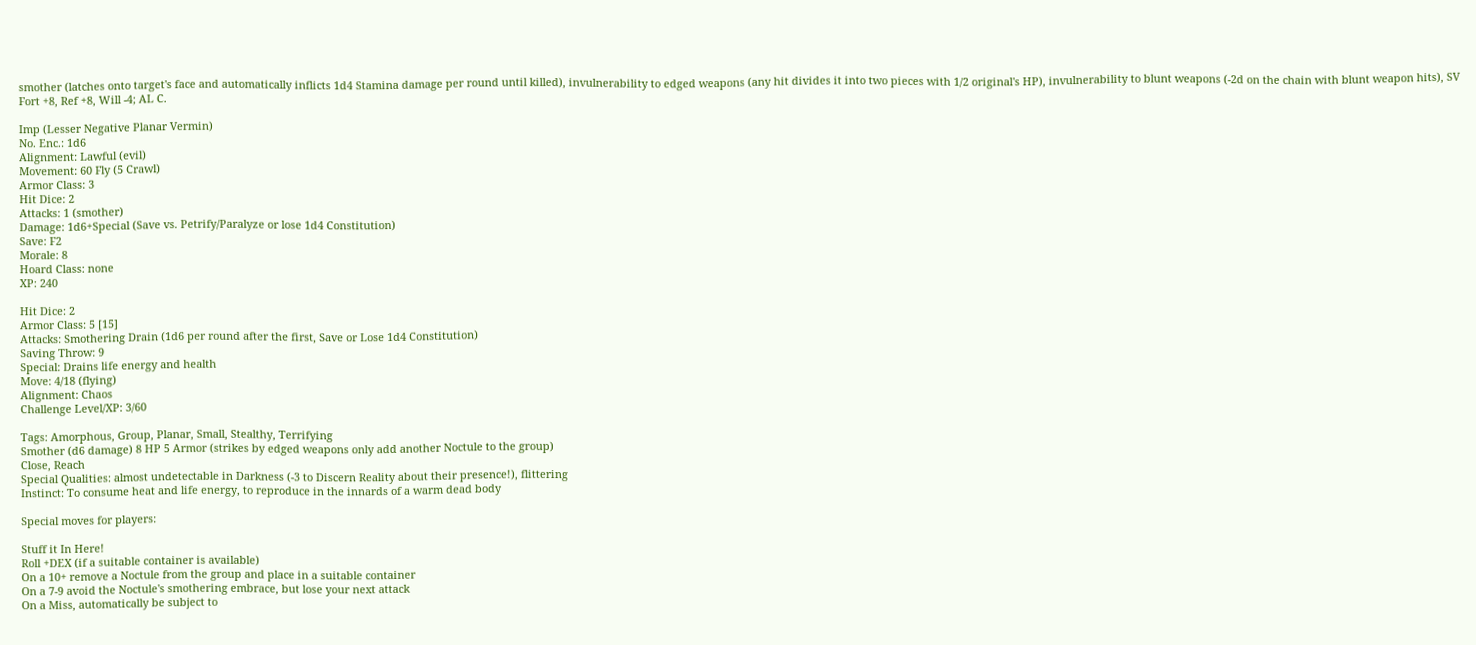smother (latches onto target's face and automatically inflicts 1d4 Stamina damage per round until killed), invulnerability to edged weapons (any hit divides it into two pieces with 1/2 original's HP), invulnerability to blunt weapons (-2d on the chain with blunt weapon hits), SV Fort +8, Ref +8, Will -4; AL C.

Imp (Lesser Negative Planar Vermin)
No. Enc.: 1d6
Alignment: Lawful (evil)
Movement: 60 Fly (5 Crawl)
Armor Class: 3
Hit Dice: 2
Attacks: 1 (smother)
Damage: 1d6+Special (Save vs. Petrify/Paralyze or lose 1d4 Constitution)
Save: F2
Morale: 8
Hoard Class: none
XP: 240

Hit Dice: 2
Armor Class: 5 [15]
Attacks: Smothering Drain (1d6 per round after the first, Save or Lose 1d4 Constitution)
Saving Throw: 9
Special: Drains life energy and health
Move: 4/18 (flying)
Alignment: Chaos
Challenge Level/XP: 3/60

Tags: Amorphous, Group, Planar, Small, Stealthy, Terrifying
Smother (d6 damage) 8 HP 5 Armor (strikes by edged weapons only add another Noctule to the group)
Close, Reach
Special Qualities: almost undetectable in Darkness (-3 to Discern Reality about their presence!), flittering
Instinct: To consume heat and life energy, to reproduce in the innards of a warm dead body

Special moves for players:

Stuff it In Here!
Roll +DEX (if a suitable container is available)
On a 10+ remove a Noctule from the group and place in a suitable container
On a 7-9 avoid the Noctule's smothering embrace, but lose your next attack
On a Miss, automatically be subject to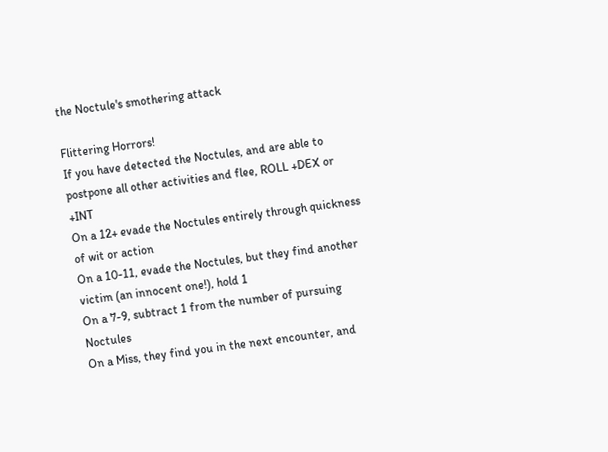the Noctule's smothering attack

Flittering Horrors!
If you have detected the Noctules, and are able to postpone all other activities and flee, ROLL +DEX or +INT
On a 12+ evade the Noctules entirely through quickness of wit or action
On a 10-11, evade the Noctules, but they find another victim (an innocent one!), hold 1
On a 7-9, subtract 1 from the number of pursuing Noctules
On a Miss, they find you in the next encounter, and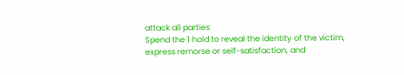attack all parties
Spend the 1 hold to reveal the identity of the victim, express remorse or self-satisfaction, and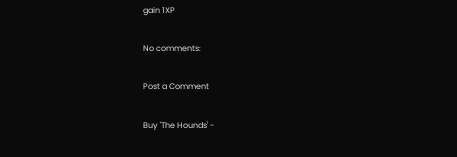gain 1XP

No comments:

Post a Comment

Buy 'The Hounds' -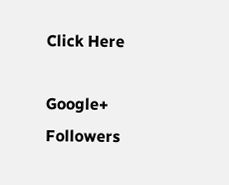Click Here

Google+ Followers